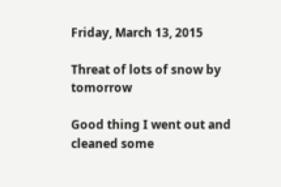Friday, March 13, 2015

Threat of lots of snow by tomorrow

Good thing I went out and cleaned some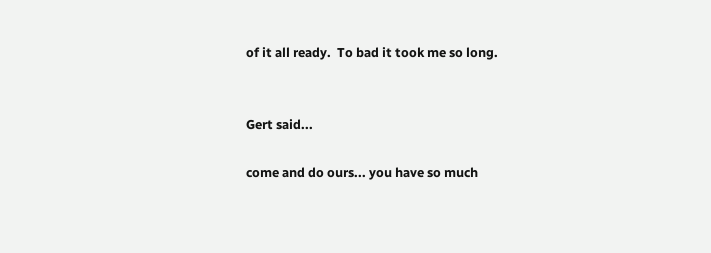of it all ready.  To bad it took me so long.


Gert said...

come and do ours... you have so much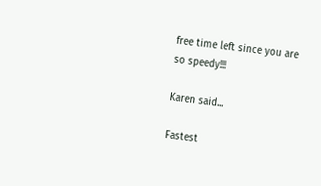free time left since you are so speedy!!!

Karen said...

Fastest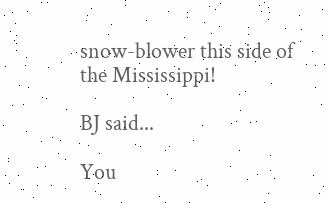snow-blower this side of the Mississippi!

BJ said...

You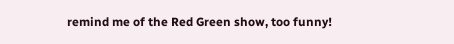remind me of the Red Green show, too funny!